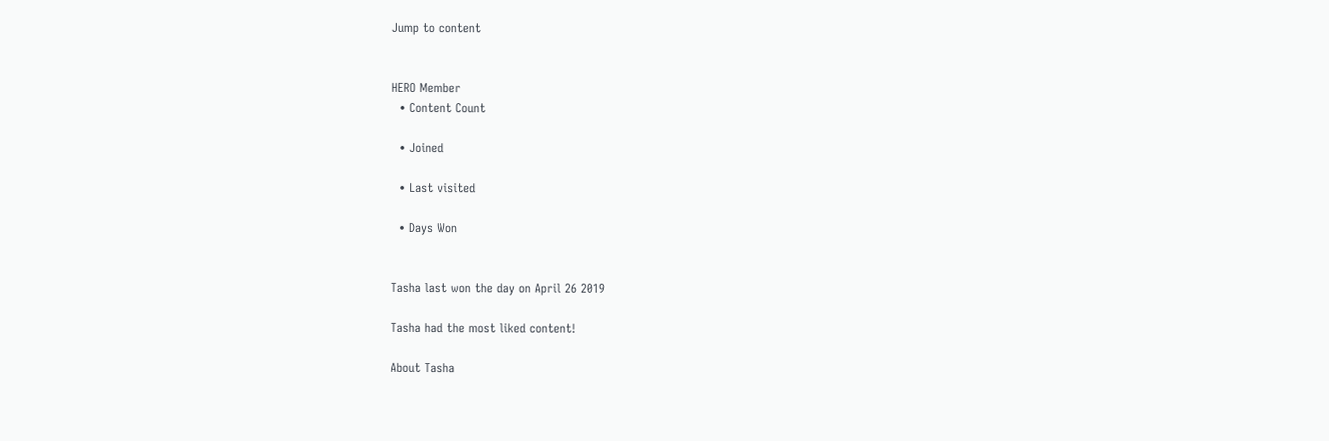Jump to content


HERO Member
  • Content Count

  • Joined

  • Last visited

  • Days Won


Tasha last won the day on April 26 2019

Tasha had the most liked content!

About Tasha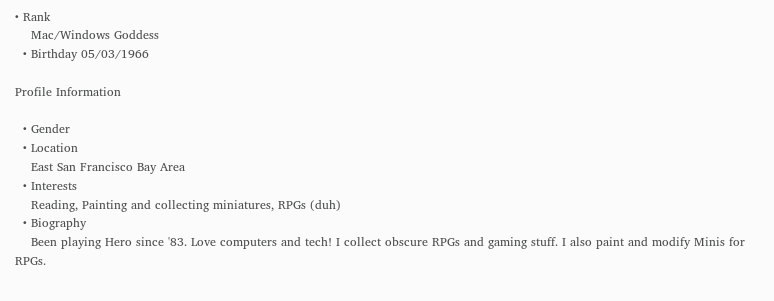• Rank
    Mac/Windows Goddess
  • Birthday 05/03/1966

Profile Information

  • Gender
  • Location
    East San Francisco Bay Area
  • Interests
    Reading, Painting and collecting miniatures, RPGs (duh)
  • Biography
    Been playing Hero since '83. Love computers and tech! I collect obscure RPGs and gaming stuff. I also paint and modify Minis for RPGs.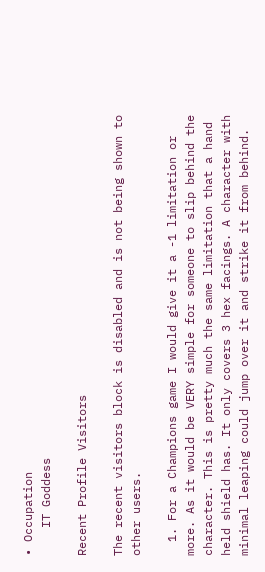• Occupation
    IT Goddess

Recent Profile Visitors

The recent visitors block is disabled and is not being shown to other users.

  1. For a Champions game I would give it a -1 limitation or more. As it would be VERY simple for someone to slip behind the character. This is pretty much the same limitation that a hand held shield has. It only covers 3 hex facings. A character with minimal leaping could jump over it and strike it from behind.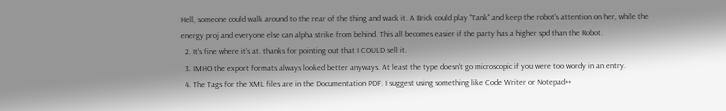Hell, someone could walk around to the rear of the thing and wack it. A Brick could play "Tank" and keep the robot's attention on her, while the energy proj and everyone else can alpha strike from behind. This all becomes easier if the party has a higher spd than the Robot.
  2. It's fine where it's at. thanks for pointing out that I COULD sell it.
  3. IMHO the export formats always looked better anyways. At least the type doesn't go microscopic if you were too wordy in an entry.
  4. The Tags for the XML files are in the Documentation PDF. I suggest using something like Code Writer or Notepad++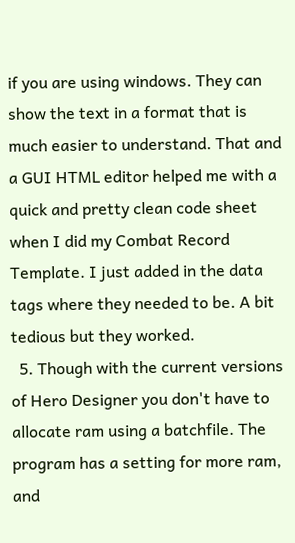if you are using windows. They can show the text in a format that is much easier to understand. That and a GUI HTML editor helped me with a quick and pretty clean code sheet when I did my Combat Record Template. I just added in the data tags where they needed to be. A bit tedious but they worked.
  5. Though with the current versions of Hero Designer you don't have to allocate ram using a batchfile. The program has a setting for more ram, and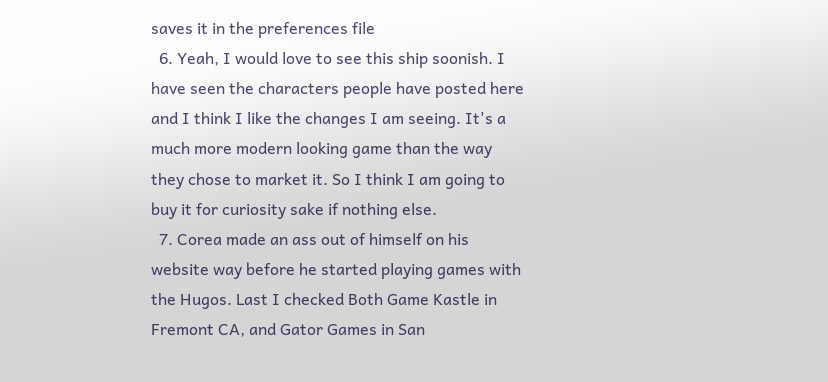saves it in the preferences file
  6. Yeah, I would love to see this ship soonish. I have seen the characters people have posted here and I think I like the changes I am seeing. It's a much more modern looking game than the way they chose to market it. So I think I am going to buy it for curiosity sake if nothing else.
  7. Corea made an ass out of himself on his website way before he started playing games with the Hugos. Last I checked Both Game Kastle in Fremont CA, and Gator Games in San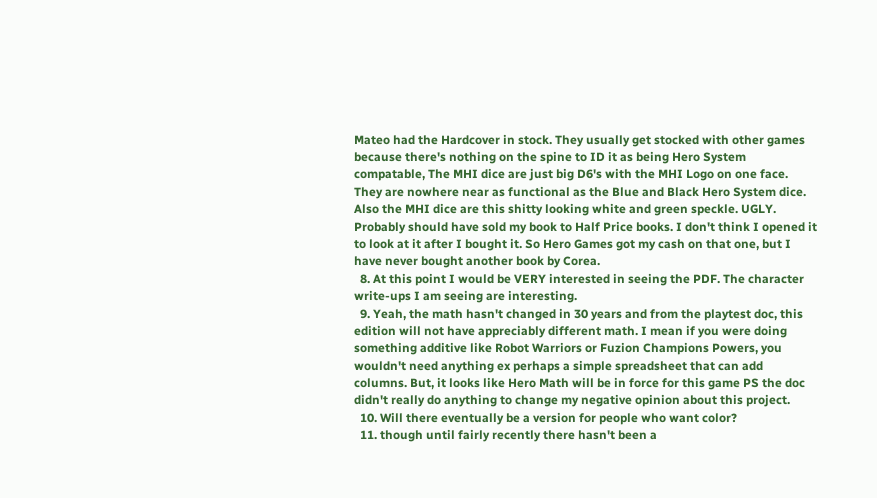Mateo had the Hardcover in stock. They usually get stocked with other games because there's nothing on the spine to ID it as being Hero System compatable, The MHI dice are just big D6's with the MHI Logo on one face. They are nowhere near as functional as the Blue and Black Hero System dice. Also the MHI dice are this shitty looking white and green speckle. UGLY. Probably should have sold my book to Half Price books. I don't think I opened it to look at it after I bought it. So Hero Games got my cash on that one, but I have never bought another book by Corea.
  8. At this point I would be VERY interested in seeing the PDF. The character write-ups I am seeing are interesting.
  9. Yeah, the math hasn't changed in 30 years and from the playtest doc, this edition will not have appreciably different math. I mean if you were doing something additive like Robot Warriors or Fuzion Champions Powers, you wouldn't need anything ex perhaps a simple spreadsheet that can add columns. But, it looks like Hero Math will be in force for this game PS the doc didn't really do anything to change my negative opinion about this project.
  10. Will there eventually be a version for people who want color?
  11. though until fairly recently there hasn't been a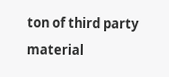ton of third party material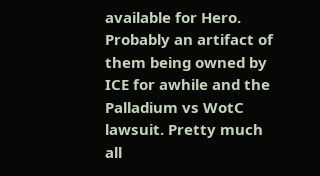available for Hero. Probably an artifact of them being owned by ICE for awhile and the Palladium vs WotC lawsuit. Pretty much all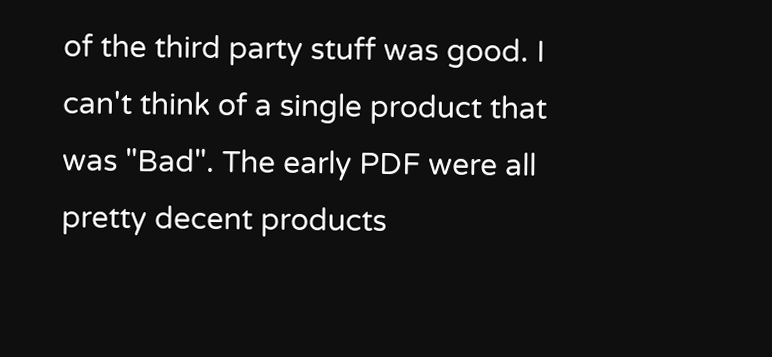of the third party stuff was good. I can't think of a single product that was "Bad". The early PDF were all pretty decent products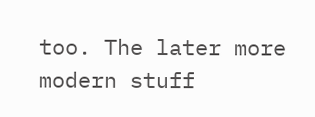too. The later more modern stuff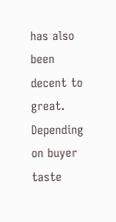has also been decent to great. Depending on buyer taste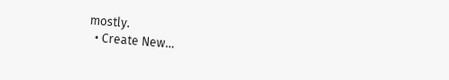mostly.
  • Create New...